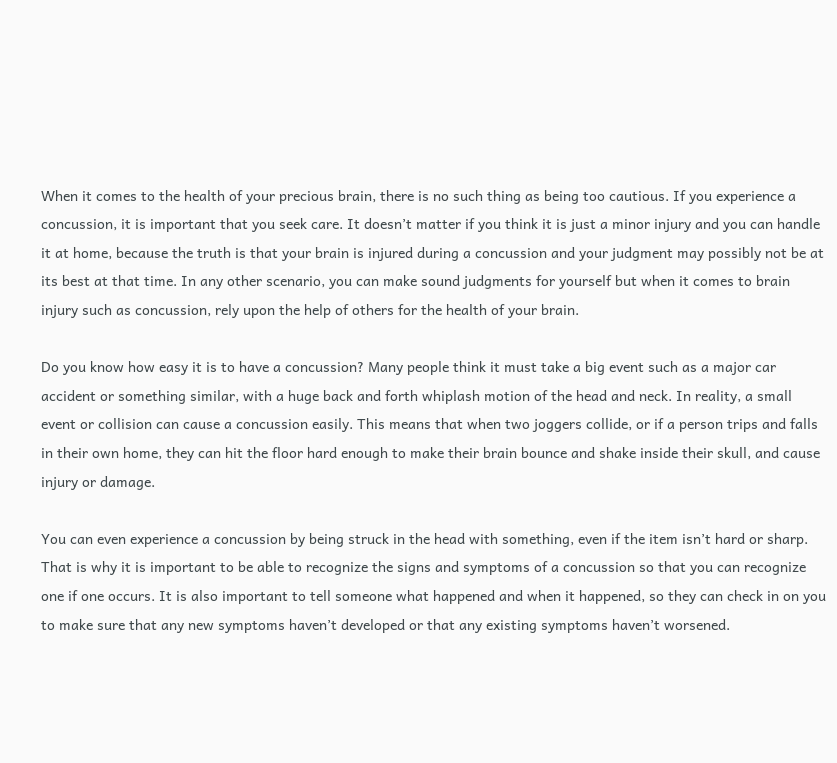When it comes to the health of your precious brain, there is no such thing as being too cautious. If you experience a concussion, it is important that you seek care. It doesn’t matter if you think it is just a minor injury and you can handle it at home, because the truth is that your brain is injured during a concussion and your judgment may possibly not be at its best at that time. In any other scenario, you can make sound judgments for yourself but when it comes to brain injury such as concussion, rely upon the help of others for the health of your brain.

Do you know how easy it is to have a concussion? Many people think it must take a big event such as a major car accident or something similar, with a huge back and forth whiplash motion of the head and neck. In reality, a small event or collision can cause a concussion easily. This means that when two joggers collide, or if a person trips and falls in their own home, they can hit the floor hard enough to make their brain bounce and shake inside their skull, and cause injury or damage.

You can even experience a concussion by being struck in the head with something, even if the item isn’t hard or sharp. That is why it is important to be able to recognize the signs and symptoms of a concussion so that you can recognize one if one occurs. It is also important to tell someone what happened and when it happened, so they can check in on you to make sure that any new symptoms haven’t developed or that any existing symptoms haven’t worsened.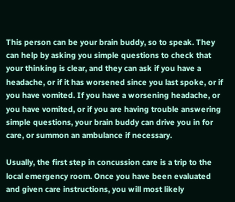This person can be your brain buddy, so to speak. They can help by asking you simple questions to check that your thinking is clear, and they can ask if you have a headache, or if it has worsened since you last spoke, or if you have vomited. If you have a worsening headache, or you have vomited, or if you are having trouble answering simple questions, your brain buddy can drive you in for care, or summon an ambulance if necessary.

Usually, the first step in concussion care is a trip to the local emergency room. Once you have been evaluated and given care instructions, you will most likely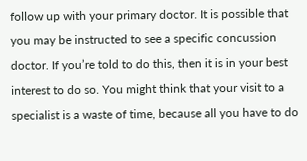follow up with your primary doctor. It is possible that you may be instructed to see a specific concussion doctor. If you’re told to do this, then it is in your best interest to do so. You might think that your visit to a specialist is a waste of time, because all you have to do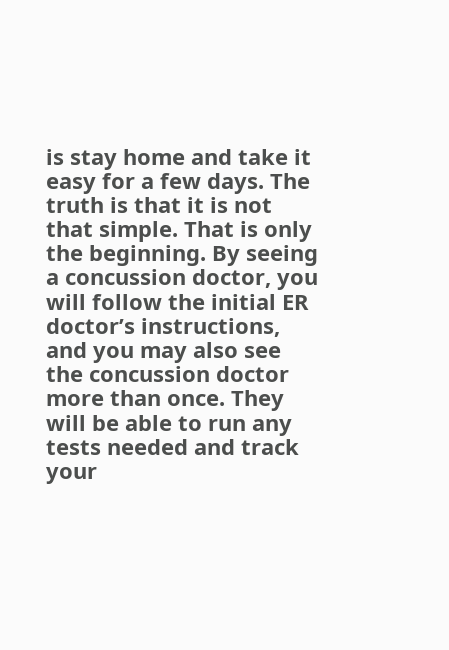is stay home and take it easy for a few days. The truth is that it is not that simple. That is only the beginning. By seeing a concussion doctor, you will follow the initial ER doctor’s instructions, and you may also see the concussion doctor more than once. They will be able to run any tests needed and track your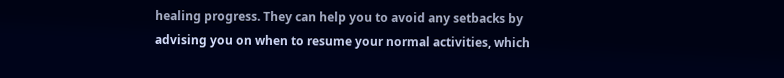healing progress. They can help you to avoid any setbacks by advising you on when to resume your normal activities, which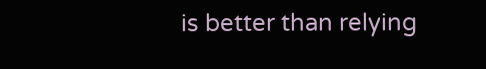is better than relying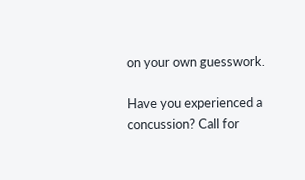on your own guesswork.

Have you experienced a concussion? Call for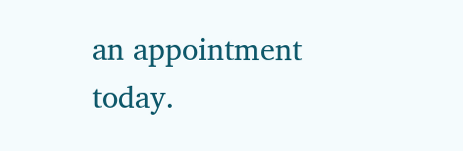an appointment today.